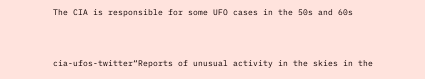The CIA is responsible for some UFO cases in the 50s and 60s


cia-ufos-twitter“Reports of unusual activity in the skies in the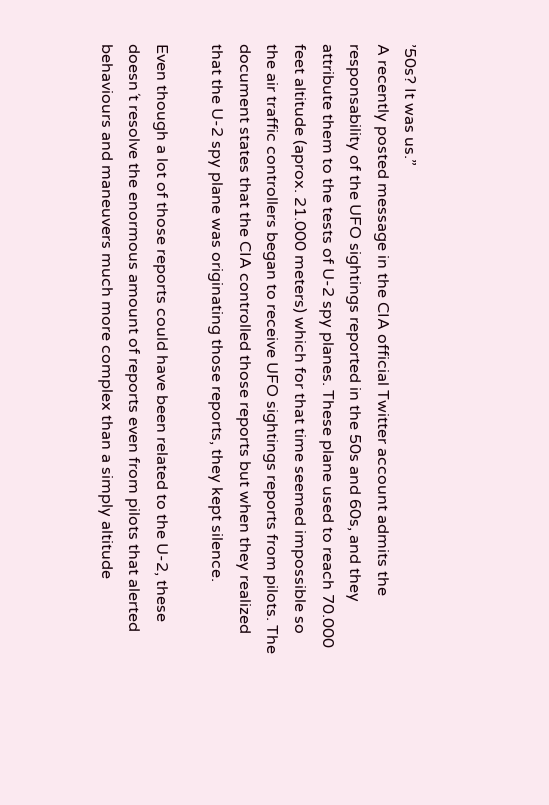’50s? It was us.”
A recently posted message in the CIA official Twitter account admits the responsability of the UFO sightings reported in the 50s and 60s, and they attribute them to the tests of U-2 spy planes. These plane used to reach 70.000 feet altitude (aprox. 21.000 meters) which for that time seemed impossible so the air traffic controllers began to receive UFO sightings reports from pilots. The document states that the CIA controlled those reports but when they realized that the U-2 spy plane was originating those reports, they kept silence.

Even though a lot of those reports could have been related to the U-2, these doesn´t resolve the enormous amount of reports even from pilots that alerted behaviours and maneuvers much more complex than a simply altitude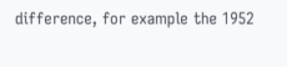difference, for example the 1952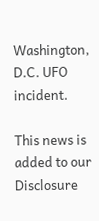Washington, D.C. UFO incident.

This news is added to our Disclosure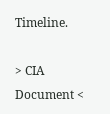Timeline.

> CIA Document <